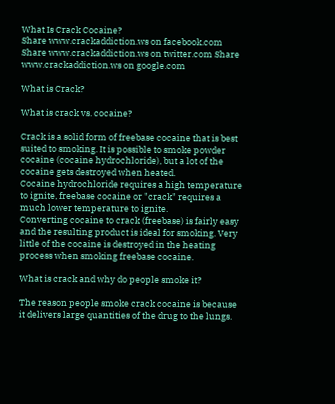What Is Crack Cocaine?
Share www.crackaddiction.ws on facebook.com Share www.crackaddiction.ws on twitter.com Share www.crackaddiction.ws on google.com

What is Crack?

What is crack vs. cocaine?

Crack is a solid form of freebase cocaine that is best suited to smoking. It is possible to smoke powder cocaine (cocaine hydrochloride), but a lot of the cocaine gets destroyed when heated.
Cocaine hydrochloride requires a high temperature to ignite, freebase cocaine or "crack" requires a much lower temperature to ignite.
Converting cocaine to crack (freebase) is fairly easy and the resulting product is ideal for smoking. Very little of the cocaine is destroyed in the heating process when smoking freebase cocaine.

What is crack and why do people smoke it?

The reason people smoke crack cocaine is because it delivers large quantities of the drug to the lungs.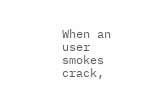When an user smokes crack,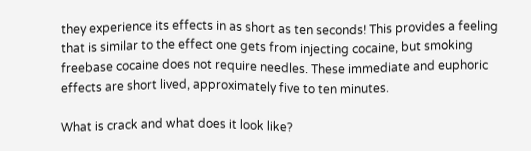they experience its effects in as short as ten seconds! This provides a feeling that is similar to the effect one gets from injecting cocaine, but smoking freebase cocaine does not require needles. These immediate and euphoric effects are short lived, approximately five to ten minutes.

What is crack and what does it look like?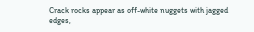Crack rocks appear as off-white nuggets with jagged edges,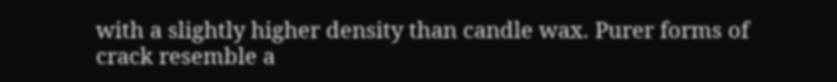with a slightly higher density than candle wax. Purer forms of crack resemble a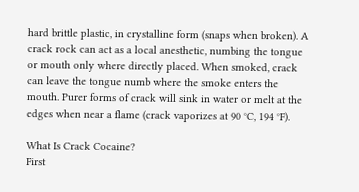hard brittle plastic, in crystalline form (snaps when broken). A crack rock can act as a local anesthetic, numbing the tongue or mouth only where directly placed. When smoked, crack can leave the tongue numb where the smoke enters the mouth. Purer forms of crack will sink in water or melt at the edges when near a flame (crack vaporizes at 90 °C, 194 °F).

What Is Crack Cocaine?
First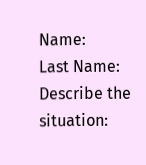Name:
Last Name:
Describe the situation: